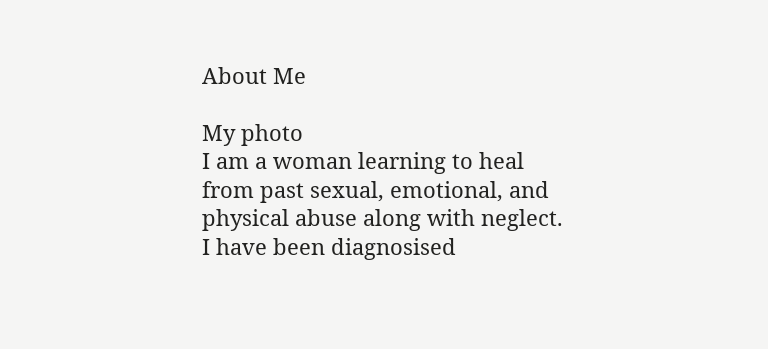About Me

My photo
I am a woman learning to heal from past sexual, emotional, and physical abuse along with neglect. I have been diagnosised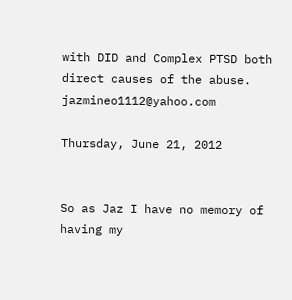with DID and Complex PTSD both direct causes of the abuse. jazmineo1112@yahoo.com

Thursday, June 21, 2012


So as Jaz I have no memory of having my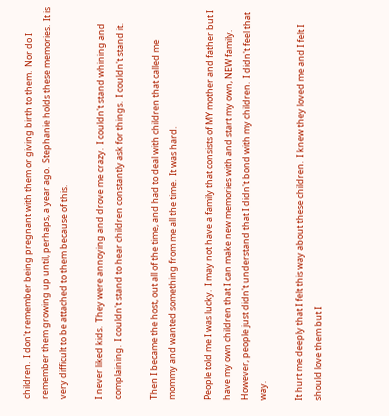children.  I don't remember being pregnant with them or giving birth to them.  Nor do I remember them growing up until, perhaps, a year ago.  Stephanie holds these memories.  It is very difficult to be attached to them because of this.

I never liked kids.  They were annoying and drove me crazy.  I couldn't stand whining and complaining.  I couldn't stand to hear children constantly ask for things.  I couldn't stand it.

Then I became the host, out all of the time, and had to deal with children that called me mommy and wanted something from me all the time.  It was hard.

People told me I was lucky.  I may not have a family that consists of MY mother and father but I have my own children that I can make new memories with and start my own, NEW family.  However, people just didn't understand that I didn't bond with my children.  I didn't feel that way.

It hurt me deeply that I felt this way about these children.  I knew they loved me and I felt I should love them but I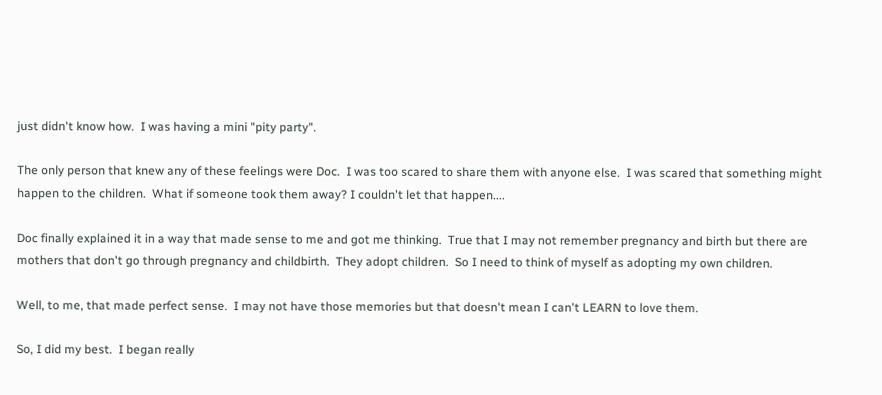just didn't know how.  I was having a mini "pity party".

The only person that knew any of these feelings were Doc.  I was too scared to share them with anyone else.  I was scared that something might happen to the children.  What if someone took them away? I couldn't let that happen....

Doc finally explained it in a way that made sense to me and got me thinking.  True that I may not remember pregnancy and birth but there are mothers that don't go through pregnancy and childbirth.  They adopt children.  So I need to think of myself as adopting my own children.

Well, to me, that made perfect sense.  I may not have those memories but that doesn't mean I can't LEARN to love them.

So, I did my best.  I began really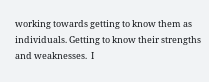working towards getting to know them as individuals. Getting to know their strengths and weaknesses.  I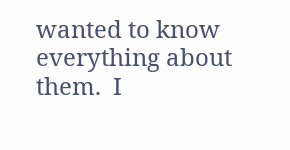wanted to know everything about them.  I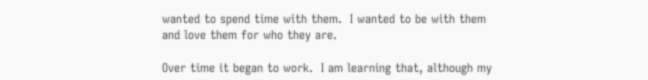wanted to spend time with them.  I wanted to be with them and love them for who they are.

Over time it began to work.  I am learning that, although my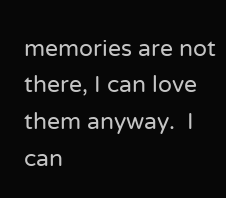memories are not there, I can love them anyway.  I can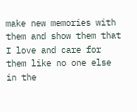make new memories with them and show them that I love and care for them like no one else in the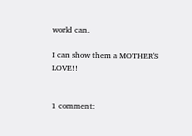world can.

I can show them a MOTHER'S LOVE!!


1 comment: